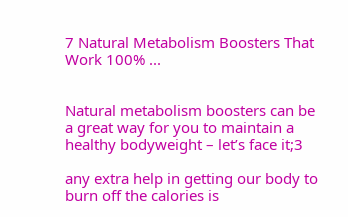7 Natural Metabolism Boosters That Work 100% ...


Natural metabolism boosters can be a great way for you to maintain a healthy bodyweight – let’s face it;3

any extra help in getting our body to burn off the calories is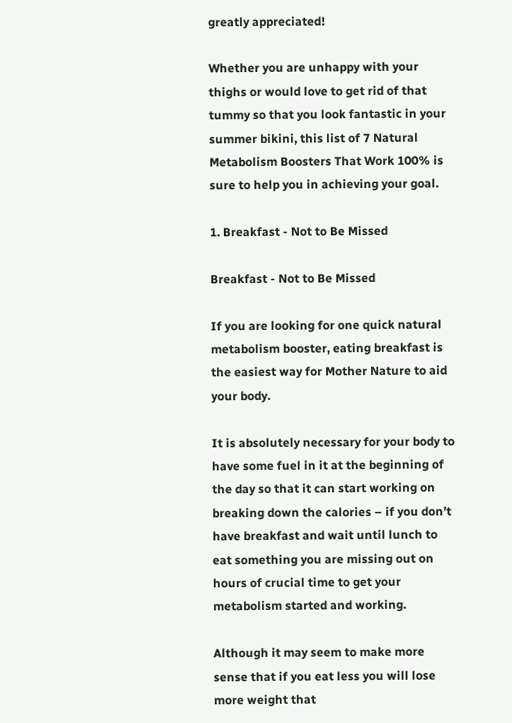greatly appreciated!

Whether you are unhappy with your thighs or would love to get rid of that tummy so that you look fantastic in your summer bikini, this list of 7 Natural Metabolism Boosters That Work 100% is sure to help you in achieving your goal.

1. Breakfast - Not to Be Missed

Breakfast - Not to Be Missed

If you are looking for one quick natural metabolism booster, eating breakfast is the easiest way for Mother Nature to aid your body.

It is absolutely necessary for your body to have some fuel in it at the beginning of the day so that it can start working on breaking down the calories – if you don’t have breakfast and wait until lunch to eat something you are missing out on hours of crucial time to get your metabolism started and working.

Although it may seem to make more sense that if you eat less you will lose more weight that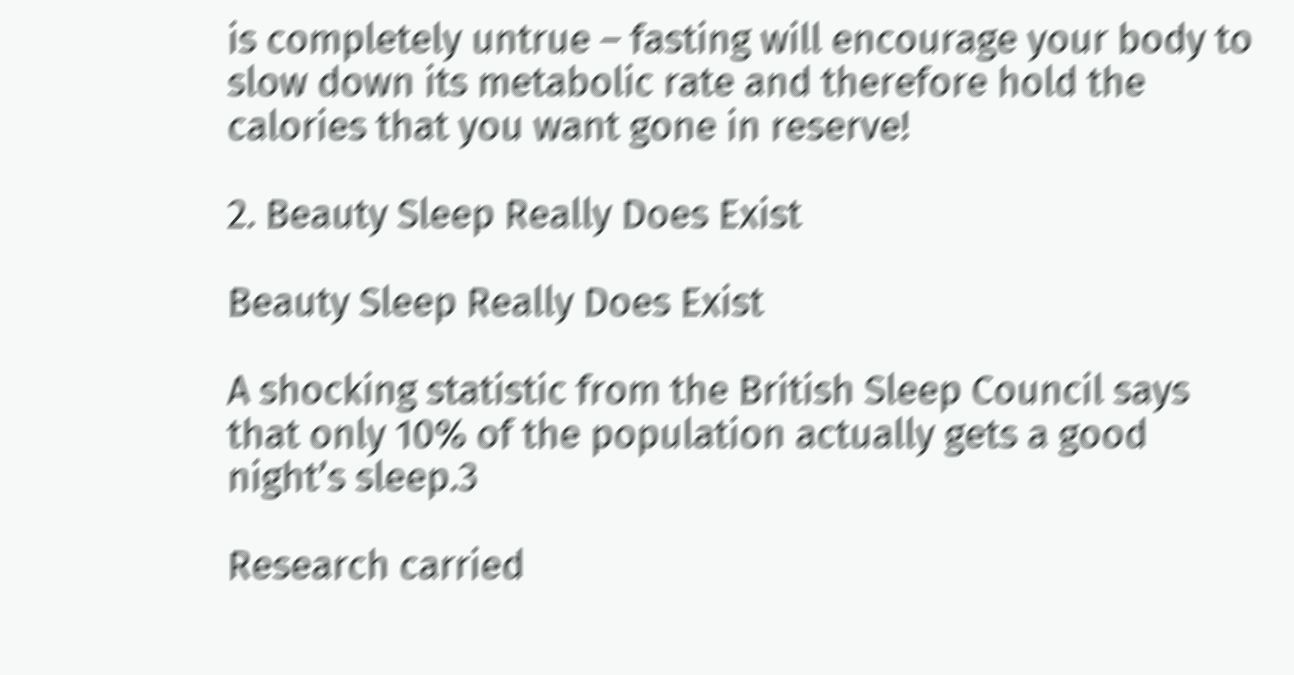is completely untrue – fasting will encourage your body to slow down its metabolic rate and therefore hold the calories that you want gone in reserve!

2. Beauty Sleep Really Does Exist

Beauty Sleep Really Does Exist

A shocking statistic from the British Sleep Council says that only 10% of the population actually gets a good night’s sleep.3

Research carried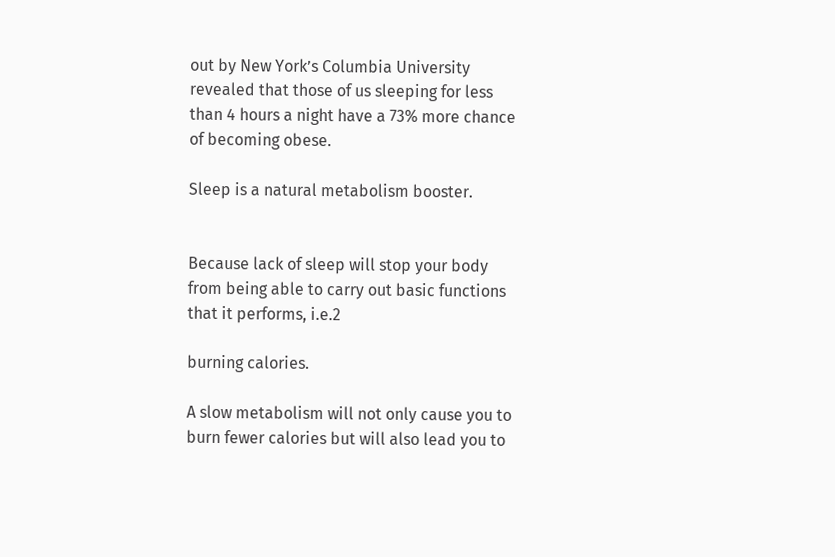out by New York’s Columbia University revealed that those of us sleeping for less than 4 hours a night have a 73% more chance of becoming obese.

Sleep is a natural metabolism booster.


Because lack of sleep will stop your body from being able to carry out basic functions that it performs, i.e.2

burning calories.

A slow metabolism will not only cause you to burn fewer calories but will also lead you to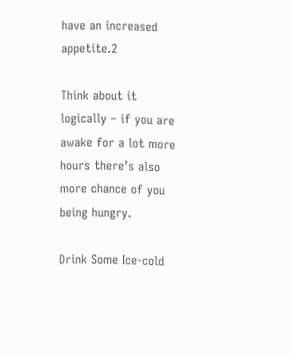have an increased appetite.2

Think about it logically – if you are awake for a lot more hours there’s also more chance of you being hungry.

Drink Some Ice-cold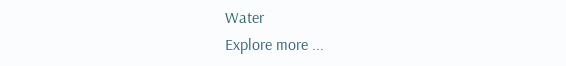Water
Explore more ...